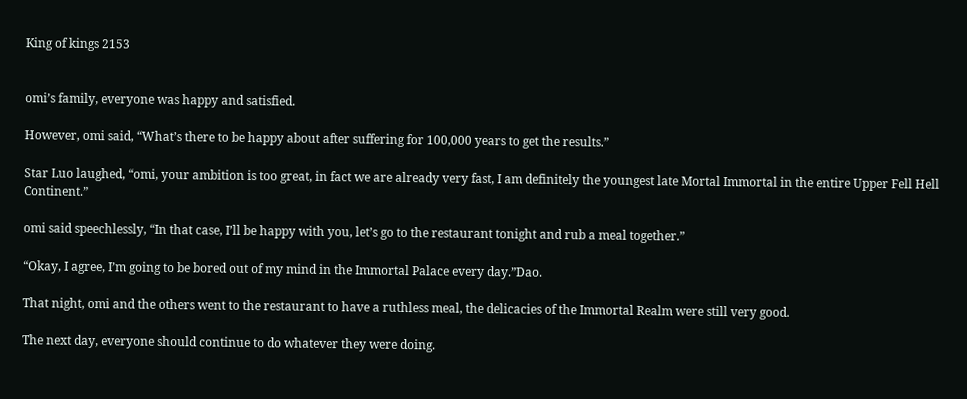King of kings 2153


omi’s family, everyone was happy and satisfied.

However, omi said, “What’s there to be happy about after suffering for 100,000 years to get the results.”

Star Luo laughed, “omi, your ambition is too great, in fact we are already very fast, I am definitely the youngest late Mortal Immortal in the entire Upper Fell Hell Continent.”

omi said speechlessly, “In that case, I’ll be happy with you, let’s go to the restaurant tonight and rub a meal together.”

“Okay, I agree, I’m going to be bored out of my mind in the Immortal Palace every day.”Dao.

That night, omi and the others went to the restaurant to have a ruthless meal, the delicacies of the Immortal Realm were still very good.

The next day, everyone should continue to do whatever they were doing.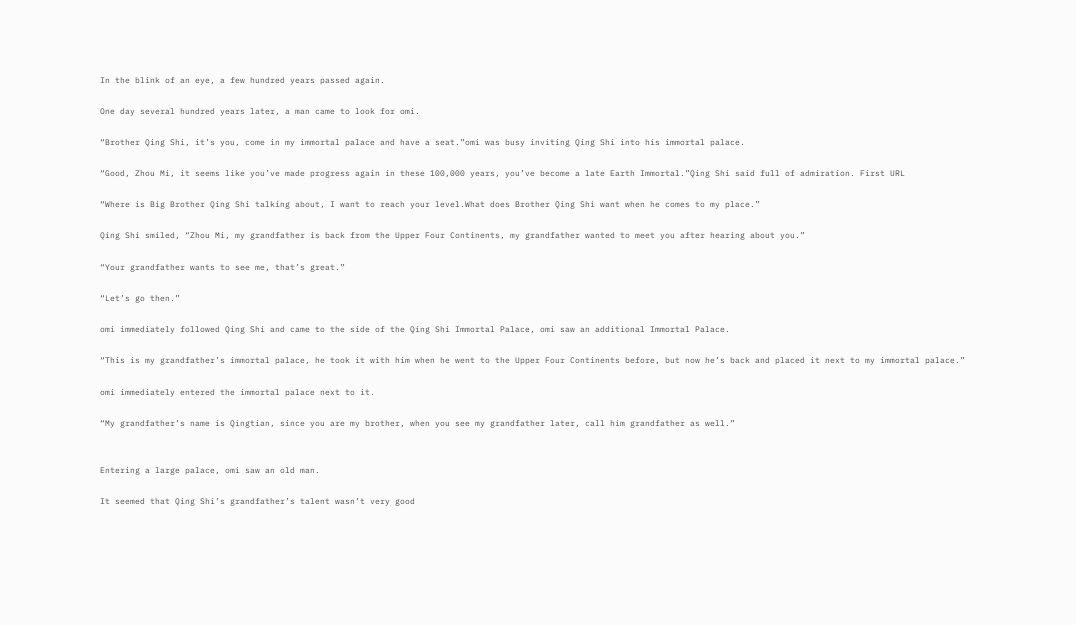In the blink of an eye, a few hundred years passed again.

One day several hundred years later, a man came to look for omi.

“Brother Qing Shi, it’s you, come in my immortal palace and have a seat.”omi was busy inviting Qing Shi into his immortal palace.

“Good, Zhou Mi, it seems like you’ve made progress again in these 100,000 years, you’ve become a late Earth Immortal.”Qing Shi said full of admiration. First URL

“Where is Big Brother Qing Shi talking about, I want to reach your level.What does Brother Qing Shi want when he comes to my place.”

Qing Shi smiled, “Zhou Mi, my grandfather is back from the Upper Four Continents, my grandfather wanted to meet you after hearing about you.”

“Your grandfather wants to see me, that’s great.”

“Let’s go then.”

omi immediately followed Qing Shi and came to the side of the Qing Shi Immortal Palace, omi saw an additional Immortal Palace.

“This is my grandfather’s immortal palace, he took it with him when he went to the Upper Four Continents before, but now he’s back and placed it next to my immortal palace.”

omi immediately entered the immortal palace next to it.

“My grandfather’s name is Qingtian, since you are my brother, when you see my grandfather later, call him grandfather as well.”


Entering a large palace, omi saw an old man.

It seemed that Qing Shi’s grandfather’s talent wasn’t very good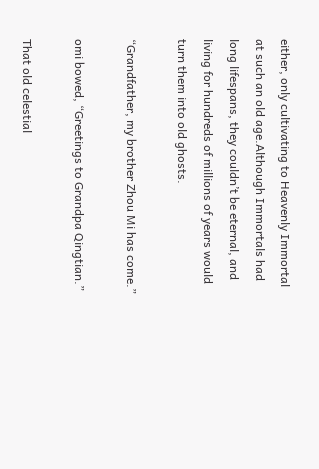either, only cultivating to Heavenly Immortal at such an old age.Although Immortals had long lifespans, they couldn’t be eternal, and living for hundreds of millions of years would turn them into old ghosts.

“Grandfather, my brother Zhou Mi has come.”

omi bowed, “Greetings to Grandpa Qingtian.”

That old celestial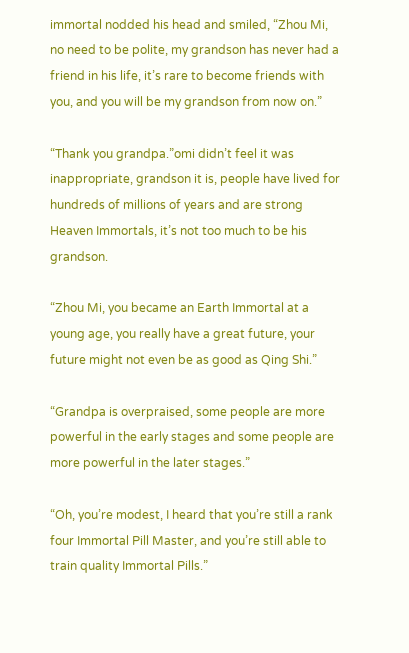immortal nodded his head and smiled, “Zhou Mi, no need to be polite, my grandson has never had a friend in his life, it’s rare to become friends with you, and you will be my grandson from now on.”

“Thank you grandpa.”omi didn’t feel it was inappropriate, grandson it is, people have lived for hundreds of millions of years and are strong Heaven Immortals, it’s not too much to be his grandson.

“Zhou Mi, you became an Earth Immortal at a young age, you really have a great future, your future might not even be as good as Qing Shi.”

“Grandpa is overpraised, some people are more powerful in the early stages and some people are more powerful in the later stages.”

“Oh, you’re modest, I heard that you’re still a rank four Immortal Pill Master, and you’re still able to train quality Immortal Pills.”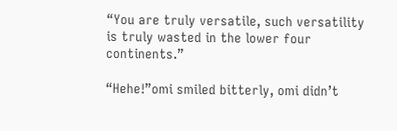“You are truly versatile, such versatility is truly wasted in the lower four continents.”

“Hehe!”omi smiled bitterly, omi didn’t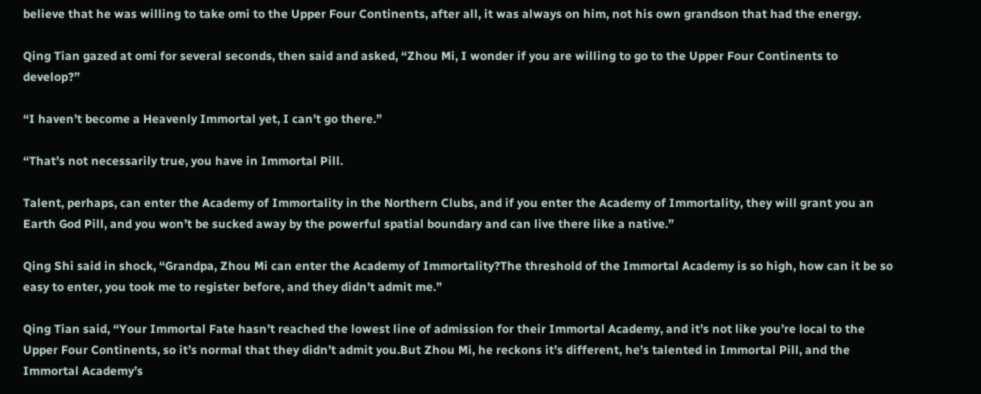believe that he was willing to take omi to the Upper Four Continents, after all, it was always on him, not his own grandson that had the energy.

Qing Tian gazed at omi for several seconds, then said and asked, “Zhou Mi, I wonder if you are willing to go to the Upper Four Continents to develop?”

“I haven’t become a Heavenly Immortal yet, I can’t go there.”

“That’s not necessarily true, you have in Immortal Pill.

Talent, perhaps, can enter the Academy of Immortality in the Northern Clubs, and if you enter the Academy of Immortality, they will grant you an Earth God Pill, and you won’t be sucked away by the powerful spatial boundary and can live there like a native.”

Qing Shi said in shock, “Grandpa, Zhou Mi can enter the Academy of Immortality?The threshold of the Immortal Academy is so high, how can it be so easy to enter, you took me to register before, and they didn’t admit me.”

Qing Tian said, “Your Immortal Fate hasn’t reached the lowest line of admission for their Immortal Academy, and it’s not like you’re local to the Upper Four Continents, so it’s normal that they didn’t admit you.But Zhou Mi, he reckons it’s different, he’s talented in Immortal Pill, and the Immortal Academy’s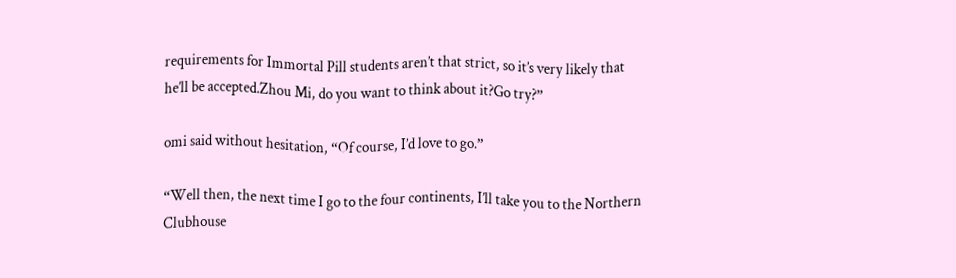requirements for Immortal Pill students aren’t that strict, so it’s very likely that he’ll be accepted.Zhou Mi, do you want to think about it?Go try?”

omi said without hesitation, “Of course, I’d love to go.”

“Well then, the next time I go to the four continents, I’ll take you to the Northern Clubhouse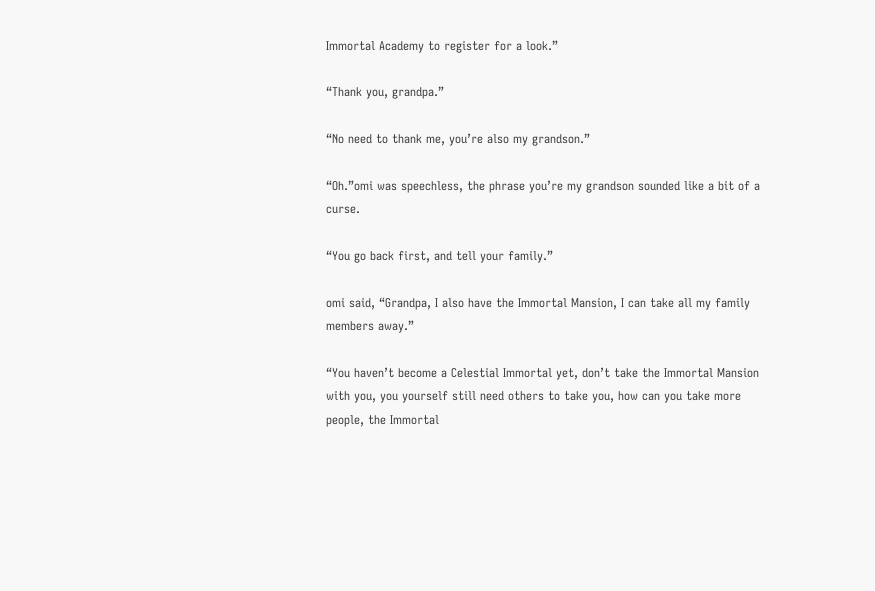Immortal Academy to register for a look.”

“Thank you, grandpa.”

“No need to thank me, you’re also my grandson.”

“Oh.”omi was speechless, the phrase you’re my grandson sounded like a bit of a curse.

“You go back first, and tell your family.”

omi said, “Grandpa, I also have the Immortal Mansion, I can take all my family members away.”

“You haven’t become a Celestial Immortal yet, don’t take the Immortal Mansion with you, you yourself still need others to take you, how can you take more people, the Immortal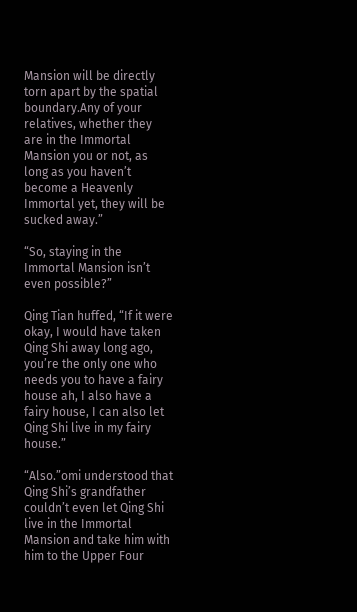Mansion will be directly torn apart by the spatial boundary.Any of your relatives, whether they are in the Immortal Mansion you or not, as long as you haven’t become a Heavenly Immortal yet, they will be sucked away.”

“So, staying in the Immortal Mansion isn’t even possible?”

Qing Tian huffed, “If it were okay, I would have taken Qing Shi away long ago, you’re the only one who needs you to have a fairy house ah, I also have a fairy house, I can also let Qing Shi live in my fairy house.”

“Also.”omi understood that Qing Shi’s grandfather couldn’t even let Qing Shi live in the Immortal Mansion and take him with him to the Upper Four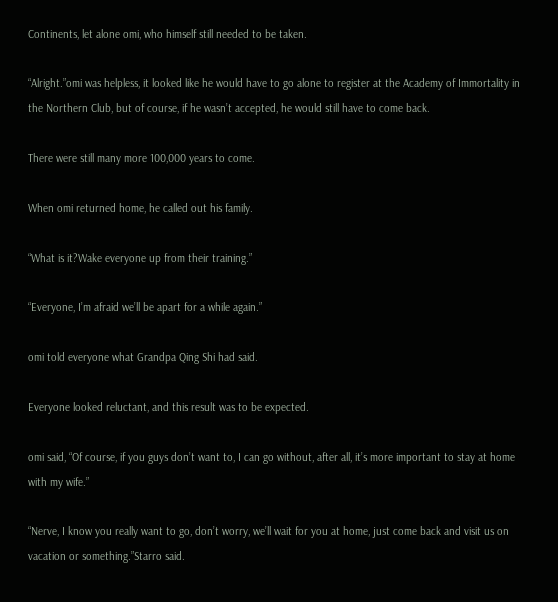Continents, let alone omi, who himself still needed to be taken.

“Alright.”omi was helpless, it looked like he would have to go alone to register at the Academy of Immortality in the Northern Club, but of course, if he wasn’t accepted, he would still have to come back.

There were still many more 100,000 years to come.

When omi returned home, he called out his family.

“What is it?Wake everyone up from their training.”

“Everyone, I’m afraid we’ll be apart for a while again.”

omi told everyone what Grandpa Qing Shi had said.

Everyone looked reluctant, and this result was to be expected.

omi said, “Of course, if you guys don’t want to, I can go without, after all, it’s more important to stay at home with my wife.”

“Nerve, I know you really want to go, don’t worry, we’ll wait for you at home, just come back and visit us on vacation or something.”Starro said.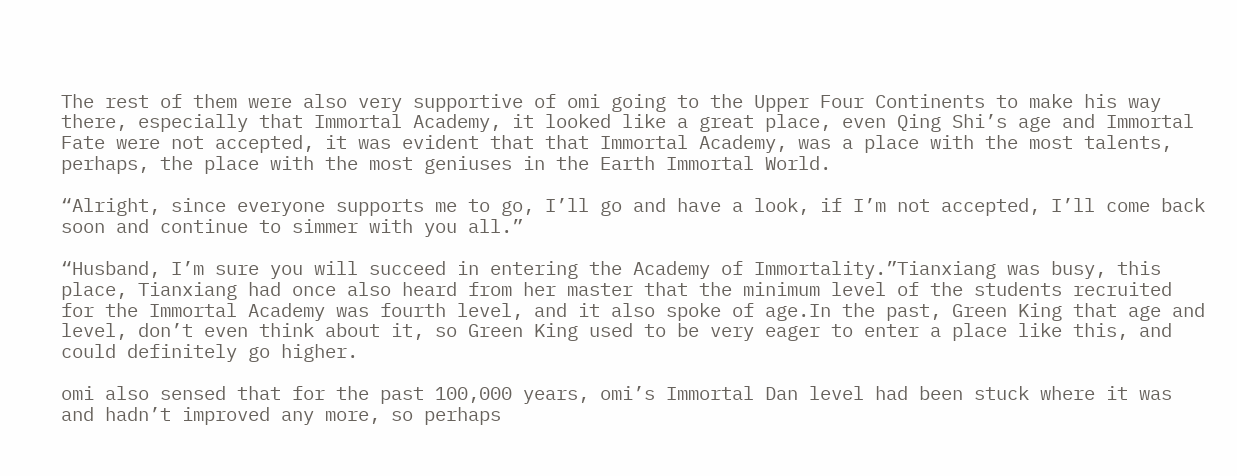The rest of them were also very supportive of omi going to the Upper Four Continents to make his way there, especially that Immortal Academy, it looked like a great place, even Qing Shi’s age and Immortal Fate were not accepted, it was evident that that Immortal Academy, was a place with the most talents, perhaps, the place with the most geniuses in the Earth Immortal World.

“Alright, since everyone supports me to go, I’ll go and have a look, if I’m not accepted, I’ll come back soon and continue to simmer with you all.”

“Husband, I’m sure you will succeed in entering the Academy of Immortality.”Tianxiang was busy, this place, Tianxiang had once also heard from her master that the minimum level of the students recruited for the Immortal Academy was fourth level, and it also spoke of age.In the past, Green King that age and level, don’t even think about it, so Green King used to be very eager to enter a place like this, and could definitely go higher.

omi also sensed that for the past 100,000 years, omi’s Immortal Dan level had been stuck where it was and hadn’t improved any more, so perhaps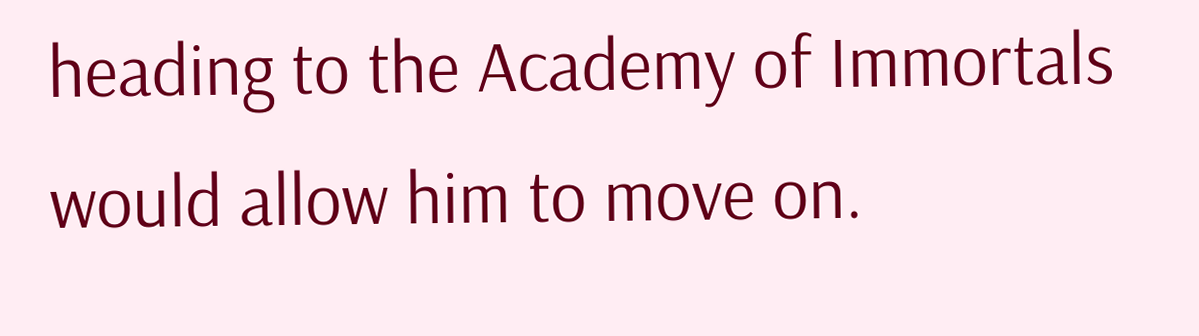heading to the Academy of Immortals would allow him to move on.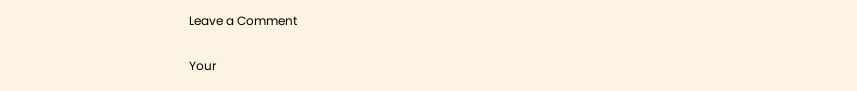Leave a Comment

Your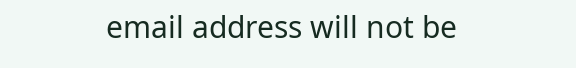email address will not be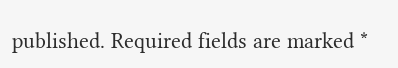published. Required fields are marked *